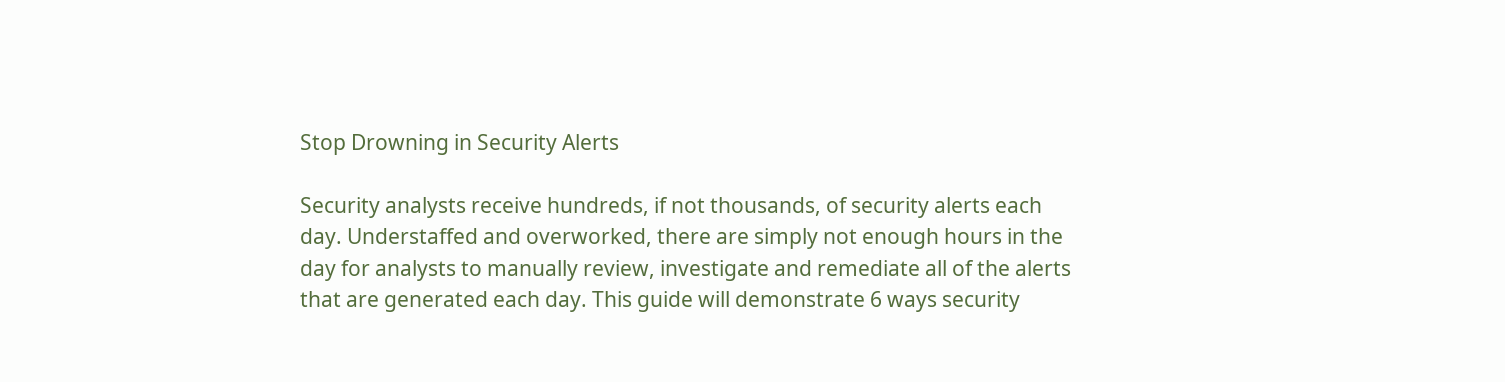Stop Drowning in Security Alerts

Security analysts receive hundreds, if not thousands, of security alerts each day. Understaffed and overworked, there are simply not enough hours in the day for analysts to manually review, investigate and remediate all of the alerts that are generated each day. This guide will demonstrate 6 ways security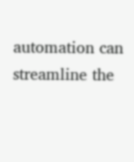automation can streamline the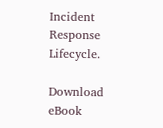Incident Response Lifecycle.

Download eBook